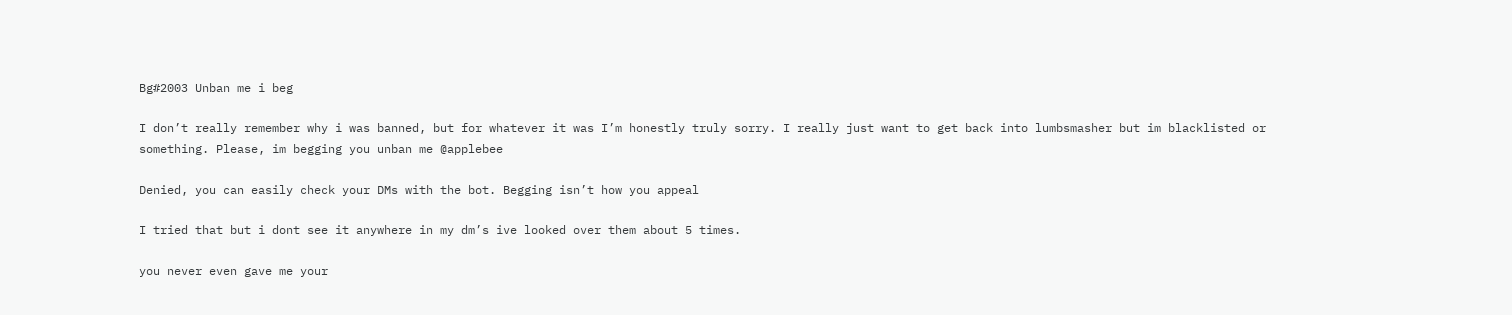Bg#2003 Unban me i beg

I don’t really remember why i was banned, but for whatever it was I’m honestly truly sorry. I really just want to get back into lumbsmasher but im blacklisted or something. Please, im begging you unban me @applebee

Denied, you can easily check your DMs with the bot. Begging isn’t how you appeal

I tried that but i dont see it anywhere in my dm’s ive looked over them about 5 times.

you never even gave me your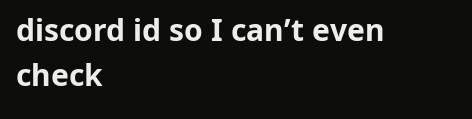discord id so I can’t even check